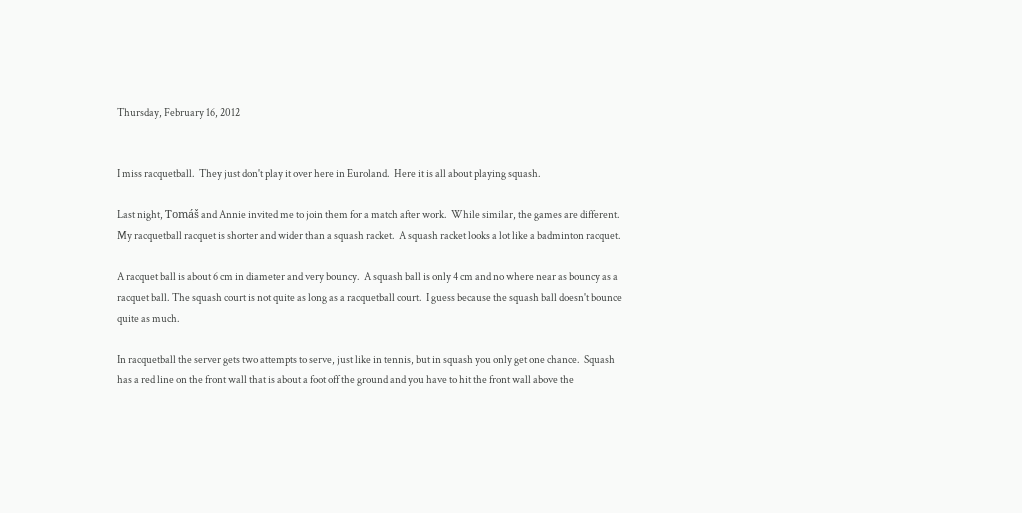Thursday, February 16, 2012


I miss racquetball.  They just don't play it over here in Euroland.  Here it is all about playing squash.

Last night, Tomáš and Annie invited me to join them for a match after work.  While similar, the games are different.  My racquetball racquet is shorter and wider than a squash racket.  A squash racket looks a lot like a badminton racquet.

A racquet ball is about 6 cm in diameter and very bouncy.  A squash ball is only 4 cm and no where near as bouncy as a racquet ball. The squash court is not quite as long as a racquetball court.  I guess because the squash ball doesn't bounce quite as much.

In racquetball the server gets two attempts to serve, just like in tennis, but in squash you only get one chance.  Squash has a red line on the front wall that is about a foot off the ground and you have to hit the front wall above the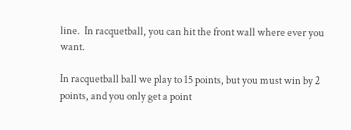line.  In racquetball, you can hit the front wall where ever you want.

In racquetball ball we play to 15 points, but you must win by 2 points, and you only get a point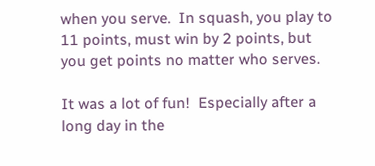when you serve.  In squash, you play to 11 points, must win by 2 points, but you get points no matter who serves.

It was a lot of fun!  Especially after a long day in the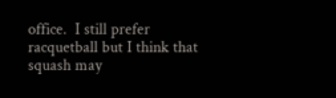office.  I still prefer racquetball but I think that squash may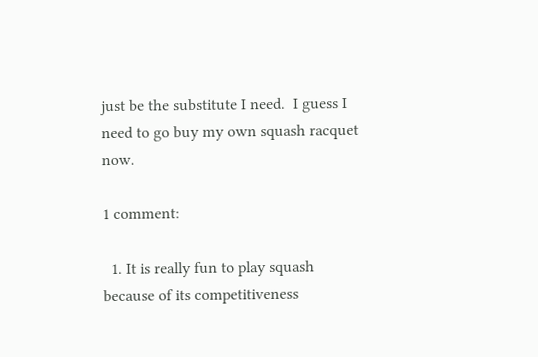just be the substitute I need.  I guess I need to go buy my own squash racquet now.

1 comment:

  1. It is really fun to play squash because of its competitiveness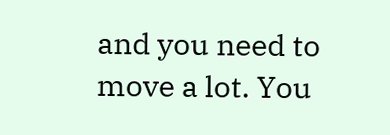and you need to move a lot. You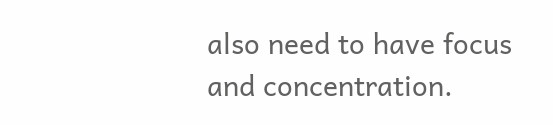also need to have focus and concentration.